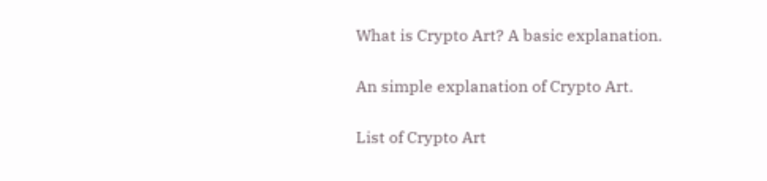What is Crypto Art? A basic explanation.

An simple explanation of Crypto Art.

List of Crypto Art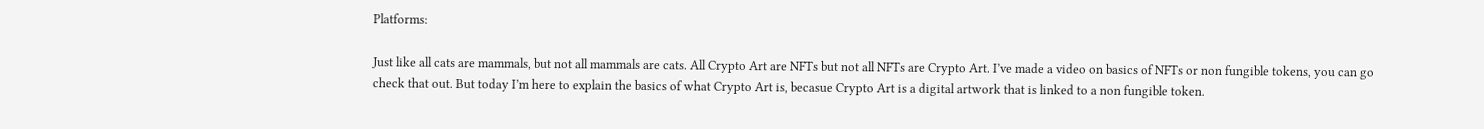Platforms:

Just like all cats are mammals, but not all mammals are cats. All Crypto Art are NFTs but not all NFTs are Crypto Art. I’ve made a video on basics of NFTs or non fungible tokens, you can go check that out. But today I’m here to explain the basics of what Crypto Art is, becasue Crypto Art is a digital artwork that is linked to a non fungible token.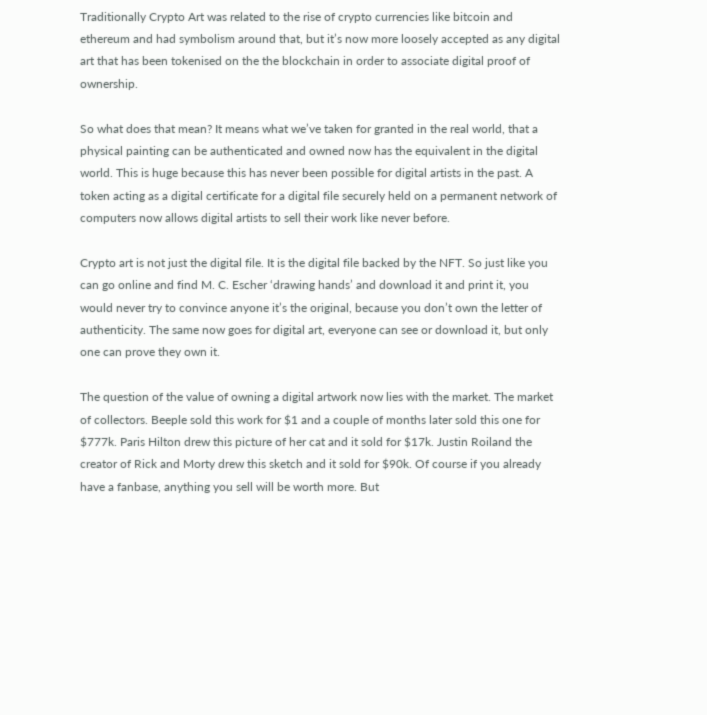Traditionally Crypto Art was related to the rise of crypto currencies like bitcoin and ethereum and had symbolism around that, but it’s now more loosely accepted as any digital art that has been tokenised on the the blockchain in order to associate digital proof of ownership.

So what does that mean? It means what we’ve taken for granted in the real world, that a physical painting can be authenticated and owned now has the equivalent in the digital world. This is huge because this has never been possible for digital artists in the past. A token acting as a digital certificate for a digital file securely held on a permanent network of computers now allows digital artists to sell their work like never before.

Crypto art is not just the digital file. It is the digital file backed by the NFT. So just like you can go online and find M. C. Escher ‘drawing hands’ and download it and print it, you would never try to convince anyone it’s the original, because you don’t own the letter of authenticity. The same now goes for digital art, everyone can see or download it, but only one can prove they own it.

The question of the value of owning a digital artwork now lies with the market. The market of collectors. Beeple sold this work for $1 and a couple of months later sold this one for $777k. Paris Hilton drew this picture of her cat and it sold for $17k. Justin Roiland the creator of Rick and Morty drew this sketch and it sold for $90k. Of course if you already have a fanbase, anything you sell will be worth more. But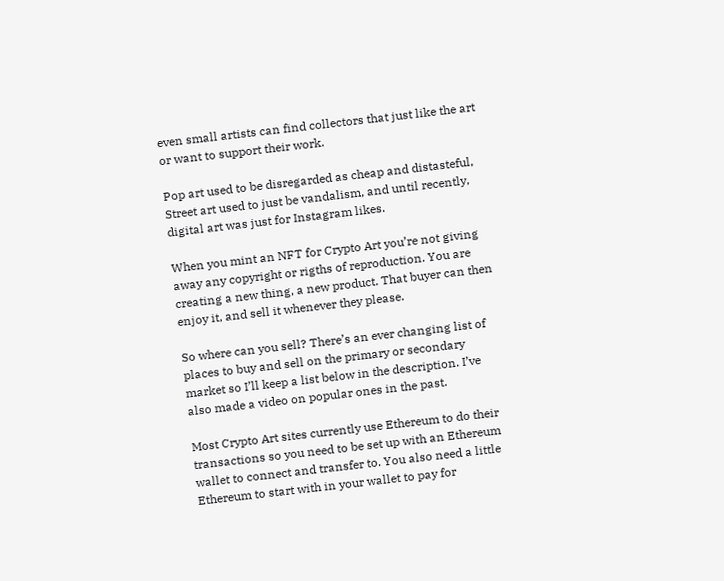even small artists can find collectors that just like the art or want to support their work.

Pop art used to be disregarded as cheap and distasteful, Street art used to just be vandalism, and until recently, digital art was just for Instagram likes.

When you mint an NFT for Crypto Art you’re not giving away any copyright or rigths of reproduction. You are creating a new thing, a new product. That buyer can then enjoy it, and sell it whenever they please.

So where can you sell? There’s an ever changing list of places to buy and sell on the primary or secondary market so I’ll keep a list below in the description. I’ve also made a video on popular ones in the past.

Most Crypto Art sites currently use Ethereum to do their transactions so you need to be set up with an Ethereum wallet to connect and transfer to. You also need a little Ethereum to start with in your wallet to pay for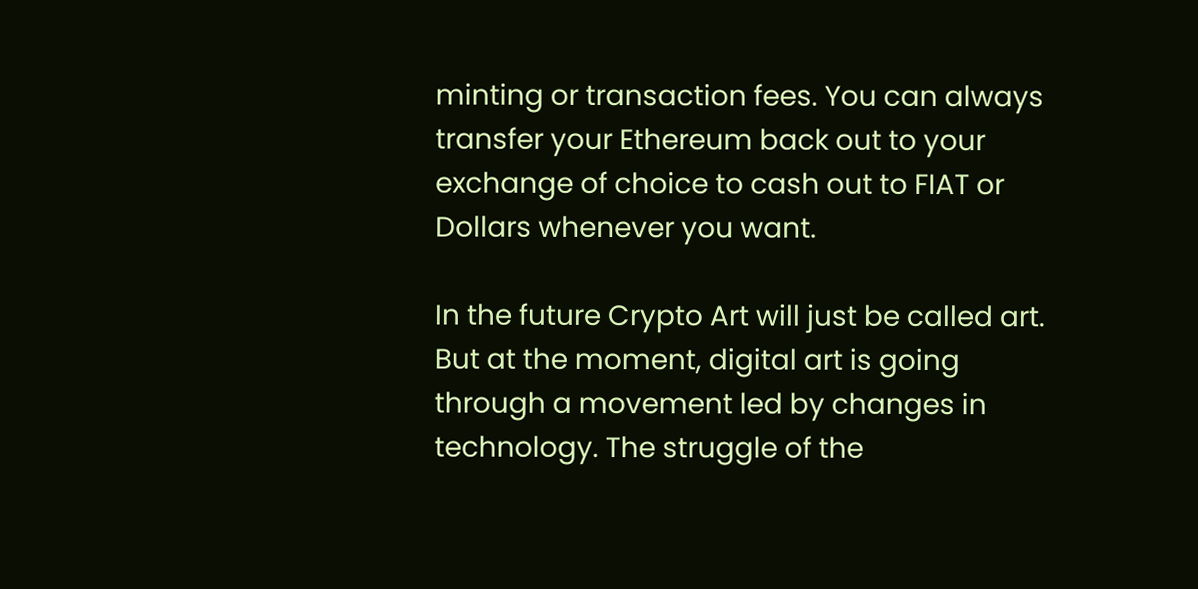minting or transaction fees. You can always transfer your Ethereum back out to your exchange of choice to cash out to FIAT or Dollars whenever you want.

In the future Crypto Art will just be called art. But at the moment, digital art is going through a movement led by changes in technology. The struggle of the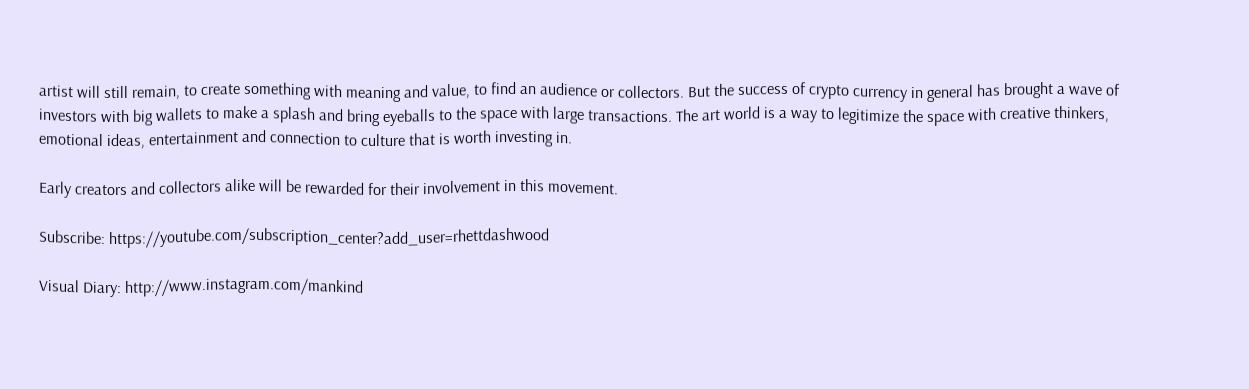artist will still remain, to create something with meaning and value, to find an audience or collectors. But the success of crypto currency in general has brought a wave of investors with big wallets to make a splash and bring eyeballs to the space with large transactions. The art world is a way to legitimize the space with creative thinkers, emotional ideas, entertainment and connection to culture that is worth investing in.

Early creators and collectors alike will be rewarded for their involvement in this movement.

Subscribe: https://youtube.com/subscription_center?add_user=rhettdashwood

Visual Diary: http://www.instagram.com/mankind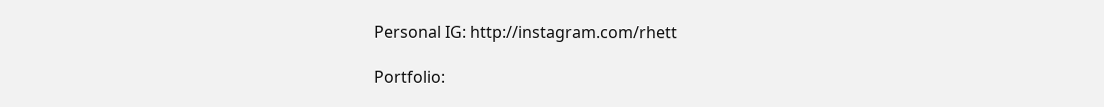Personal IG: http://instagram.com/rhett

Portfolio: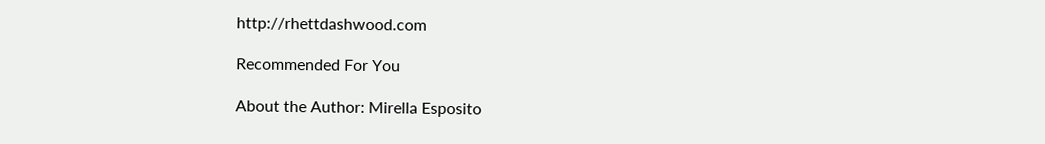http://rhettdashwood.com

Recommended For You

About the Author: Mirella Esposito